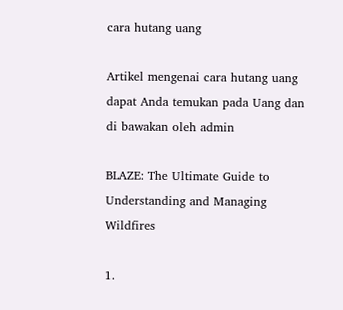cara hutang uang

Artikel mengenai cara hutang uang dapat Anda temukan pada Uang dan di bawakan oleh admin

BLAZE: The Ultimate Guide to Understanding and Managing Wildfires

1.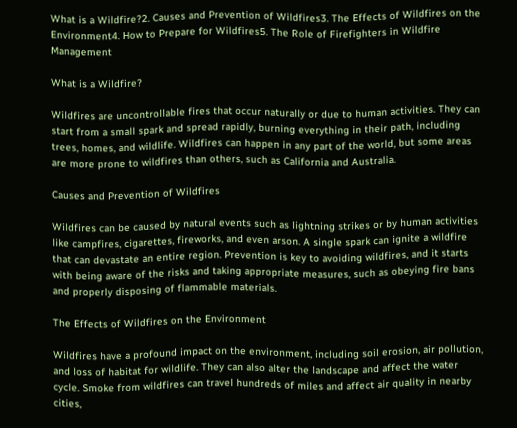What is a Wildfire?2. Causes and Prevention of Wildfires3. The Effects of Wildfires on the Environment4. How to Prepare for Wildfires5. The Role of Firefighters in Wildfire Management

What is a Wildfire?

Wildfires are uncontrollable fires that occur naturally or due to human activities. They can start from a small spark and spread rapidly, burning everything in their path, including trees, homes, and wildlife. Wildfires can happen in any part of the world, but some areas are more prone to wildfires than others, such as California and Australia.

Causes and Prevention of Wildfires

Wildfires can be caused by natural events such as lightning strikes or by human activities like campfires, cigarettes, fireworks, and even arson. A single spark can ignite a wildfire that can devastate an entire region. Prevention is key to avoiding wildfires, and it starts with being aware of the risks and taking appropriate measures, such as obeying fire bans and properly disposing of flammable materials.

The Effects of Wildfires on the Environment

Wildfires have a profound impact on the environment, including soil erosion, air pollution, and loss of habitat for wildlife. They can also alter the landscape and affect the water cycle. Smoke from wildfires can travel hundreds of miles and affect air quality in nearby cities,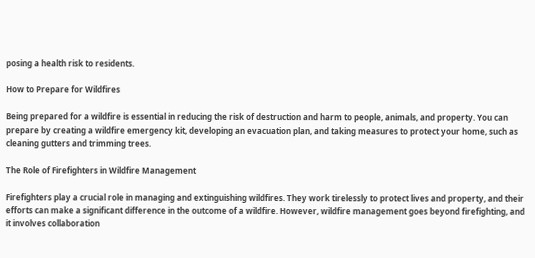posing a health risk to residents.

How to Prepare for Wildfires

Being prepared for a wildfire is essential in reducing the risk of destruction and harm to people, animals, and property. You can prepare by creating a wildfire emergency kit, developing an evacuation plan, and taking measures to protect your home, such as cleaning gutters and trimming trees.

The Role of Firefighters in Wildfire Management

Firefighters play a crucial role in managing and extinguishing wildfires. They work tirelessly to protect lives and property, and their efforts can make a significant difference in the outcome of a wildfire. However, wildfire management goes beyond firefighting, and it involves collaboration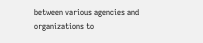between various agencies and organizations to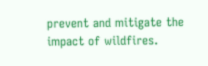prevent and mitigate the impact of wildfires.